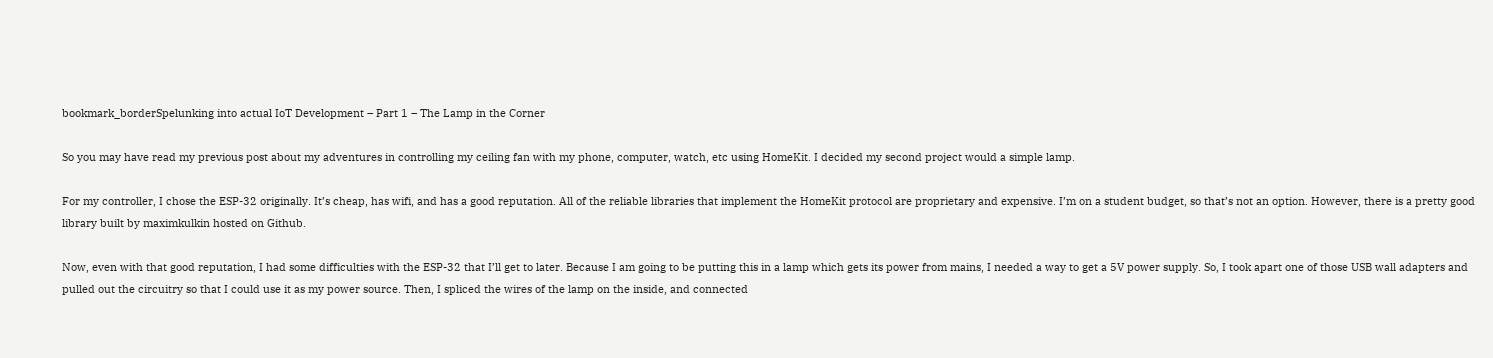bookmark_borderSpelunking into actual IoT Development – Part 1 – The Lamp in the Corner

So you may have read my previous post about my adventures in controlling my ceiling fan with my phone, computer, watch, etc using HomeKit. I decided my second project would a simple lamp.

For my controller, I chose the ESP-32 originally. It’s cheap, has wifi, and has a good reputation. All of the reliable libraries that implement the HomeKit protocol are proprietary and expensive. I’m on a student budget, so that’s not an option. However, there is a pretty good library built by maximkulkin hosted on Github.

Now, even with that good reputation, I had some difficulties with the ESP-32 that I’ll get to later. Because I am going to be putting this in a lamp which gets its power from mains, I needed a way to get a 5V power supply. So, I took apart one of those USB wall adapters and pulled out the circuitry so that I could use it as my power source. Then, I spliced the wires of the lamp on the inside, and connected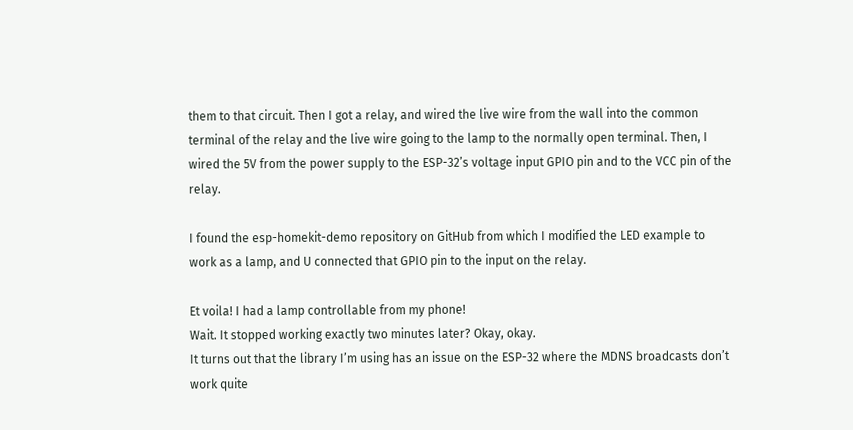them to that circuit. Then I got a relay, and wired the live wire from the wall into the common terminal of the relay and the live wire going to the lamp to the normally open terminal. Then, I wired the 5V from the power supply to the ESP-32’s voltage input GPIO pin and to the VCC pin of the relay.

I found the esp-homekit-demo repository on GitHub from which I modified the LED example to work as a lamp, and U connected that GPIO pin to the input on the relay.

Et voila! I had a lamp controllable from my phone!
Wait. It stopped working exactly two minutes later? Okay, okay.
It turns out that the library I’m using has an issue on the ESP-32 where the MDNS broadcasts don’t work quite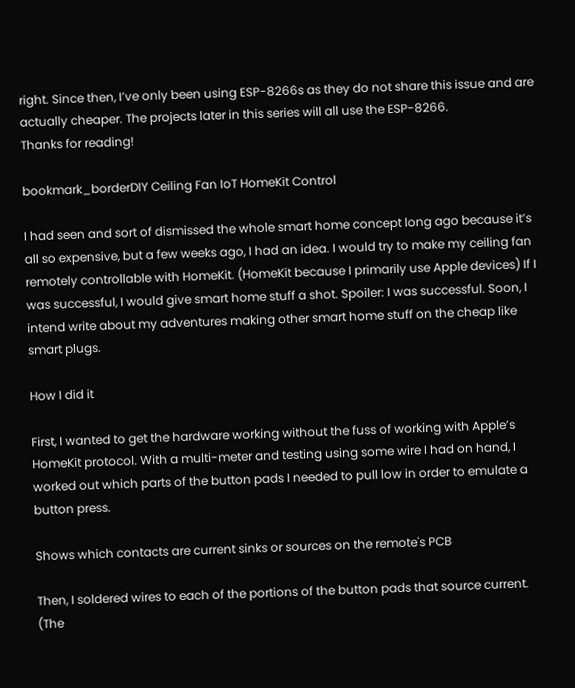right. Since then, I’ve only been using ESP-8266s as they do not share this issue and are actually cheaper. The projects later in this series will all use the ESP-8266.
Thanks for reading!

bookmark_borderDIY Ceiling Fan IoT HomeKit Control

I had seen and sort of dismissed the whole smart home concept long ago because it’s all so expensive, but a few weeks ago, I had an idea. I would try to make my ceiling fan remotely controllable with HomeKit. (HomeKit because I primarily use Apple devices) If I was successful, I would give smart home stuff a shot. Spoiler: I was successful. Soon, I intend write about my adventures making other smart home stuff on the cheap like smart plugs.

How I did it

First, I wanted to get the hardware working without the fuss of working with Apple’s HomeKit protocol. With a multi-meter and testing using some wire I had on hand, I worked out which parts of the button pads I needed to pull low in order to emulate a button press.

Shows which contacts are current sinks or sources on the remote's PCB

Then, I soldered wires to each of the portions of the button pads that source current. (The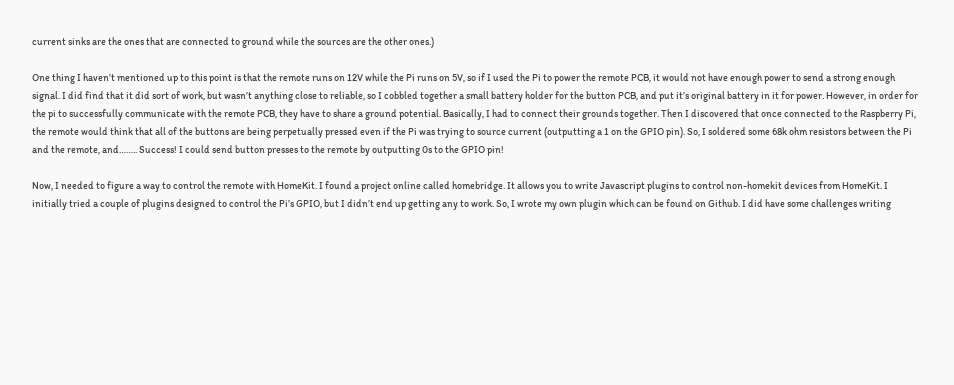current sinks are the ones that are connected to ground while the sources are the other ones.)

One thing I haven’t mentioned up to this point is that the remote runs on 12V while the Pi runs on 5V, so if I used the Pi to power the remote PCB, it would not have enough power to send a strong enough signal. I did find that it did sort of work, but wasn’t anything close to reliable, so I cobbled together a small battery holder for the button PCB, and put it’s original battery in it for power. However, in order for the pi to successfully communicate with the remote PCB, they have to share a ground potential. Basically, I had to connect their grounds together. Then I discovered that once connected to the Raspberry Pi, the remote would think that all of the buttons are being perpetually pressed even if the Pi was trying to source current (outputting a 1 on the GPIO pin). So, I soldered some 68k ohm resistors between the Pi and the remote, and…….. Success! I could send button presses to the remote by outputting 0s to the GPIO pin!

Now, I needed to figure a way to control the remote with HomeKit. I found a project online called homebridge. It allows you to write Javascript plugins to control non-homekit devices from HomeKit. I initially tried a couple of plugins designed to control the Pi’s GPIO, but I didn’t end up getting any to work. So, I wrote my own plugin which can be found on Github. I did have some challenges writing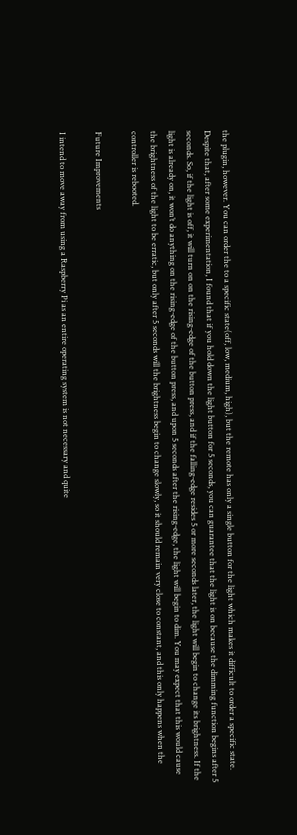the plugin, however. You can order the to a specific state(off, low, medium, high), but the remote has only a single button for the light which makes it difficult to order a specific state. Despite that, after some experimentation, I found that if you hold down the light button for 5 seconds, you can guarantee that the light is on because the dimming function begins after 5 seconds. So, if the light is off, it will turn on on the rising-edge of the button press, and if the falling-edge resides 5 or more seconds later, the light will begin to change its brightness. If the light is already on, it won’t do anything on the rising-edge of the button press, and upon 5 seconds after the rising-edge, the light will begin to dim. You may expect that this would cause the brightness of the light to be erratic, but only after 5 seconds will the brightness begin to change slowly, so it should remain very close to constant, and this only happens when the controller is rebooted.

Future Improvements

I intend to move away from using a Raspberry Pi as an entire operating system is not necessary and quite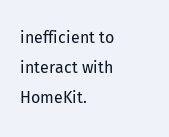inefficient to interact with HomeKit.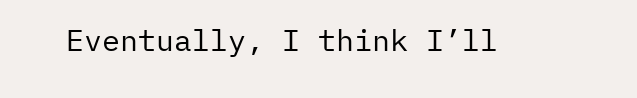Eventually, I think I’ll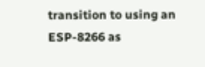transition to using an ESP-8266 as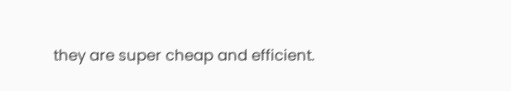they are super cheap and efficient.